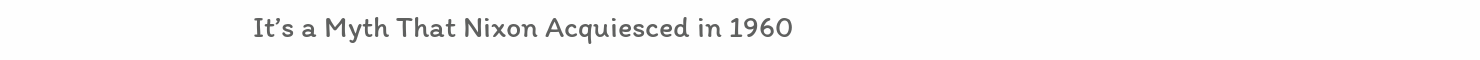It’s a Myth That Nixon Acquiesced in 1960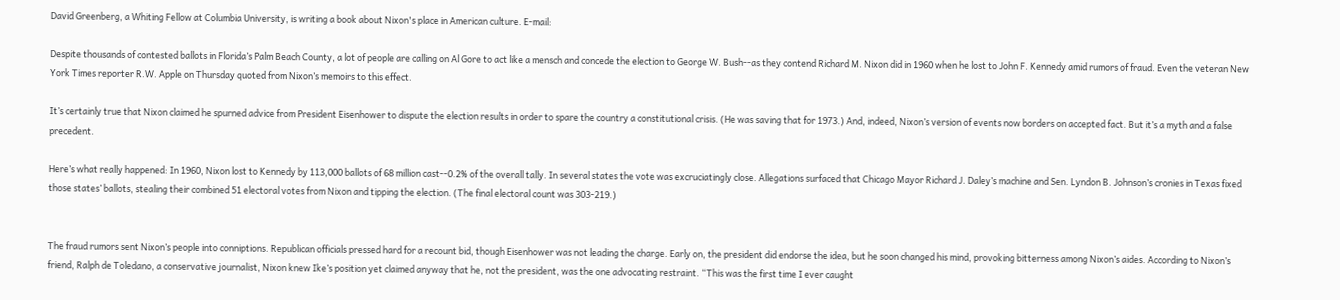David Greenberg, a Whiting Fellow at Columbia University, is writing a book about Nixon's place in American culture. E-mail:

Despite thousands of contested ballots in Florida’s Palm Beach County, a lot of people are calling on Al Gore to act like a mensch and concede the election to George W. Bush--as they contend Richard M. Nixon did in 1960 when he lost to John F. Kennedy amid rumors of fraud. Even the veteran New York Times reporter R.W. Apple on Thursday quoted from Nixon’s memoirs to this effect.

It’s certainly true that Nixon claimed he spurned advice from President Eisenhower to dispute the election results in order to spare the country a constitutional crisis. (He was saving that for 1973.) And, indeed, Nixon’s version of events now borders on accepted fact. But it’s a myth and a false precedent.

Here’s what really happened: In 1960, Nixon lost to Kennedy by 113,000 ballots of 68 million cast--0.2% of the overall tally. In several states the vote was excruciatingly close. Allegations surfaced that Chicago Mayor Richard J. Daley’s machine and Sen. Lyndon B. Johnson’s cronies in Texas fixed those states’ ballots, stealing their combined 51 electoral votes from Nixon and tipping the election. (The final electoral count was 303-219.)


The fraud rumors sent Nixon’s people into conniptions. Republican officials pressed hard for a recount bid, though Eisenhower was not leading the charge. Early on, the president did endorse the idea, but he soon changed his mind, provoking bitterness among Nixon’s aides. According to Nixon’s friend, Ralph de Toledano, a conservative journalist, Nixon knew Ike’s position yet claimed anyway that he, not the president, was the one advocating restraint. “This was the first time I ever caught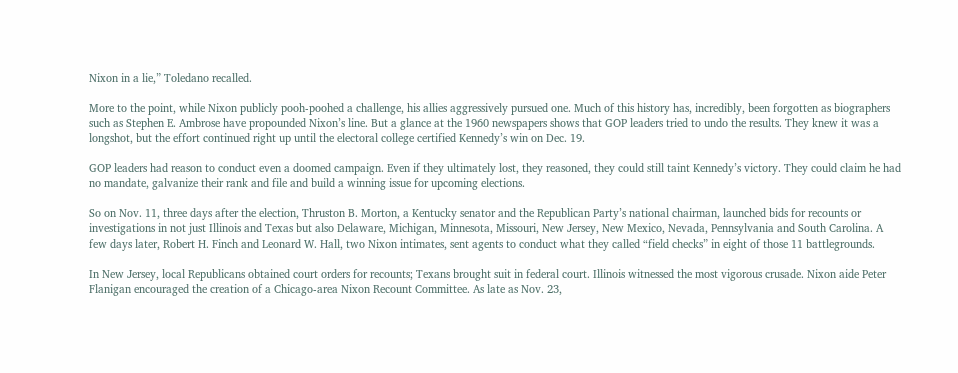Nixon in a lie,” Toledano recalled.

More to the point, while Nixon publicly pooh-poohed a challenge, his allies aggressively pursued one. Much of this history has, incredibly, been forgotten as biographers such as Stephen E. Ambrose have propounded Nixon’s line. But a glance at the 1960 newspapers shows that GOP leaders tried to undo the results. They knew it was a longshot, but the effort continued right up until the electoral college certified Kennedy’s win on Dec. 19.

GOP leaders had reason to conduct even a doomed campaign. Even if they ultimately lost, they reasoned, they could still taint Kennedy’s victory. They could claim he had no mandate, galvanize their rank and file and build a winning issue for upcoming elections.

So on Nov. 11, three days after the election, Thruston B. Morton, a Kentucky senator and the Republican Party’s national chairman, launched bids for recounts or investigations in not just Illinois and Texas but also Delaware, Michigan, Minnesota, Missouri, New Jersey, New Mexico, Nevada, Pennsylvania and South Carolina. A few days later, Robert H. Finch and Leonard W. Hall, two Nixon intimates, sent agents to conduct what they called “field checks” in eight of those 11 battlegrounds.

In New Jersey, local Republicans obtained court orders for recounts; Texans brought suit in federal court. Illinois witnessed the most vigorous crusade. Nixon aide Peter Flanigan encouraged the creation of a Chicago-area Nixon Recount Committee. As late as Nov. 23,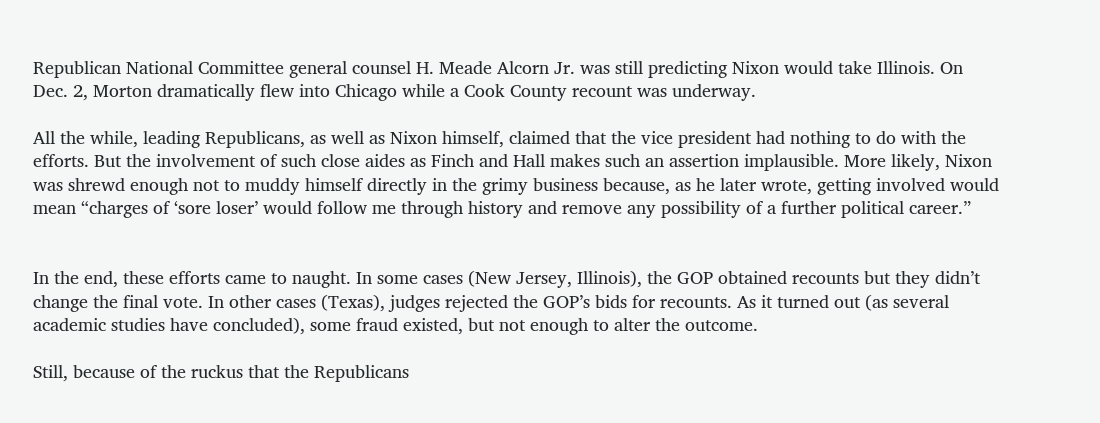Republican National Committee general counsel H. Meade Alcorn Jr. was still predicting Nixon would take Illinois. On Dec. 2, Morton dramatically flew into Chicago while a Cook County recount was underway.

All the while, leading Republicans, as well as Nixon himself, claimed that the vice president had nothing to do with the efforts. But the involvement of such close aides as Finch and Hall makes such an assertion implausible. More likely, Nixon was shrewd enough not to muddy himself directly in the grimy business because, as he later wrote, getting involved would mean “charges of ‘sore loser’ would follow me through history and remove any possibility of a further political career.”


In the end, these efforts came to naught. In some cases (New Jersey, Illinois), the GOP obtained recounts but they didn’t change the final vote. In other cases (Texas), judges rejected the GOP’s bids for recounts. As it turned out (as several academic studies have concluded), some fraud existed, but not enough to alter the outcome.

Still, because of the ruckus that the Republicans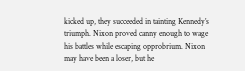kicked up, they succeeded in tainting Kennedy’s triumph. Nixon proved canny enough to wage his battles while escaping opprobrium. Nixon may have been a loser, but he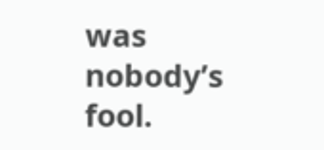was nobody’s fool.